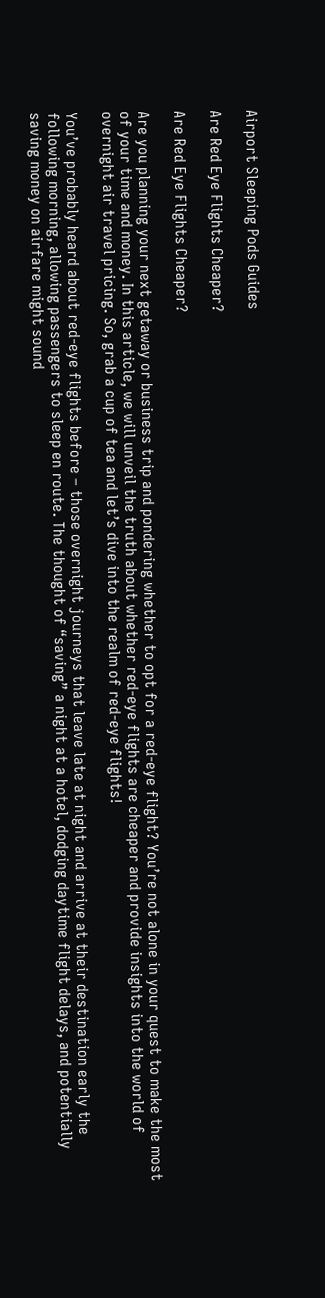Airport Sleeping Pods Guides

Are Red Eye Flights Cheaper?

Are Red Eye Flights Cheaper?

Are you planning your next getaway or business trip and pondering whether to opt for a red-eye flight? You’re not alone in your quest to make the most of your time and money. In this article, we will unveil the truth about whether red-eye flights are cheaper and provide insights into the world of overnight air travel pricing. So, grab a cup of tea and let’s dive into the realm of red-eye flights!

You’ve probably heard about red-eye flights before – those overnight journeys that leave late at night and arrive at their destination early the following morning, allowing passengers to sleep en route. The thought of “saving” a night at a hotel, dodging daytime flight delays, and potentially saving money on airfare might sound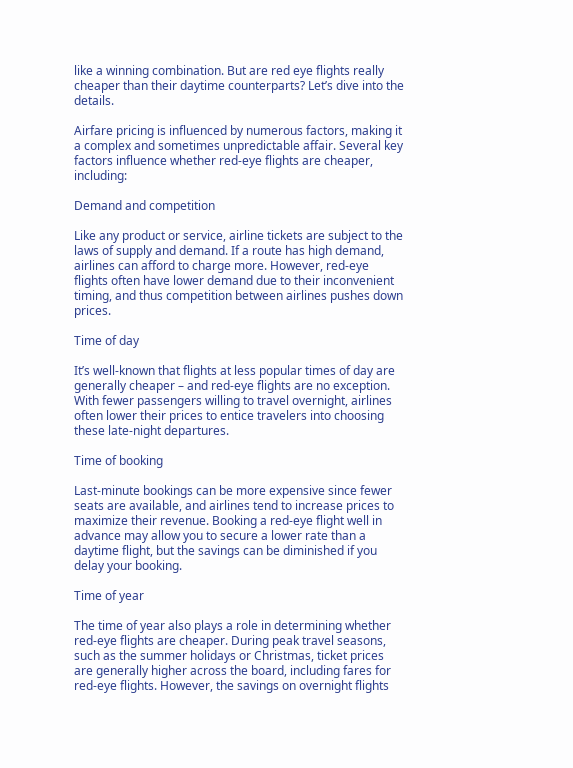like a winning combination. But are red eye flights really cheaper than their daytime counterparts? Let’s dive into the details.

Airfare pricing is influenced by numerous factors, making it a complex and sometimes unpredictable affair. Several key factors influence whether red-eye flights are cheaper, including:

Demand and competition

Like any product or service, airline tickets are subject to the laws of supply and demand. If a route has high demand, airlines can afford to charge more. However, red-eye flights often have lower demand due to their inconvenient timing, and thus competition between airlines pushes down prices.

Time of day

It’s well-known that flights at less popular times of day are generally cheaper – and red-eye flights are no exception. With fewer passengers willing to travel overnight, airlines often lower their prices to entice travelers into choosing these late-night departures.

Time of booking

Last-minute bookings can be more expensive since fewer seats are available, and airlines tend to increase prices to maximize their revenue. Booking a red-eye flight well in advance may allow you to secure a lower rate than a daytime flight, but the savings can be diminished if you delay your booking.

Time of year

The time of year also plays a role in determining whether red-eye flights are cheaper. During peak travel seasons, such as the summer holidays or Christmas, ticket prices are generally higher across the board, including fares for red-eye flights. However, the savings on overnight flights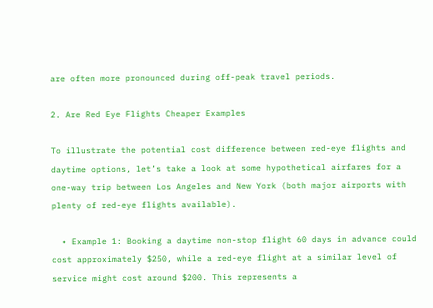are often more pronounced during off-peak travel periods.

2. Are Red Eye Flights Cheaper Examples

To illustrate the potential cost difference between red-eye flights and daytime options, let’s take a look at some hypothetical airfares for a one-way trip between Los Angeles and New York (both major airports with plenty of red-eye flights available).

  • Example 1: Booking a daytime non-stop flight 60 days in advance could cost approximately $250, while a red-eye flight at a similar level of service might cost around $200. This represents a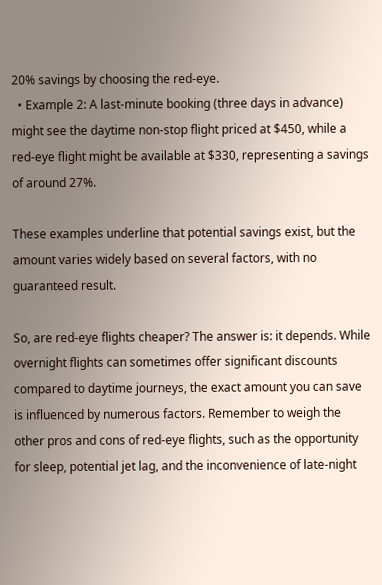20% savings by choosing the red-eye.
  • Example 2: A last-minute booking (three days in advance) might see the daytime non-stop flight priced at $450, while a red-eye flight might be available at $330, representing a savings of around 27%.

These examples underline that potential savings exist, but the amount varies widely based on several factors, with no guaranteed result.

So, are red-eye flights cheaper? The answer is: it depends. While overnight flights can sometimes offer significant discounts compared to daytime journeys, the exact amount you can save is influenced by numerous factors. Remember to weigh the other pros and cons of red-eye flights, such as the opportunity for sleep, potential jet lag, and the inconvenience of late-night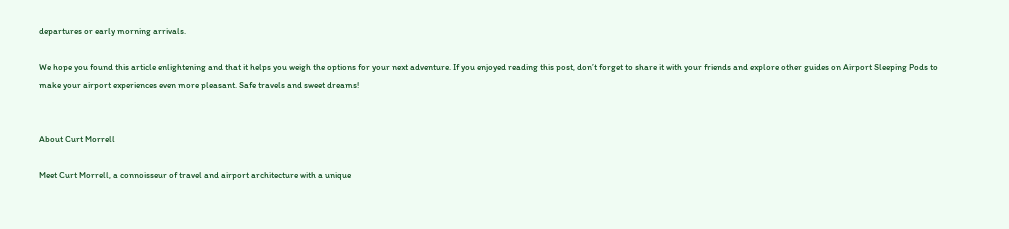departures or early morning arrivals.

We hope you found this article enlightening and that it helps you weigh the options for your next adventure. If you enjoyed reading this post, don’t forget to share it with your friends and explore other guides on Airport Sleeping Pods to make your airport experiences even more pleasant. Safe travels and sweet dreams!


About Curt Morrell

Meet Curt Morrell, a connoisseur of travel and airport architecture with a unique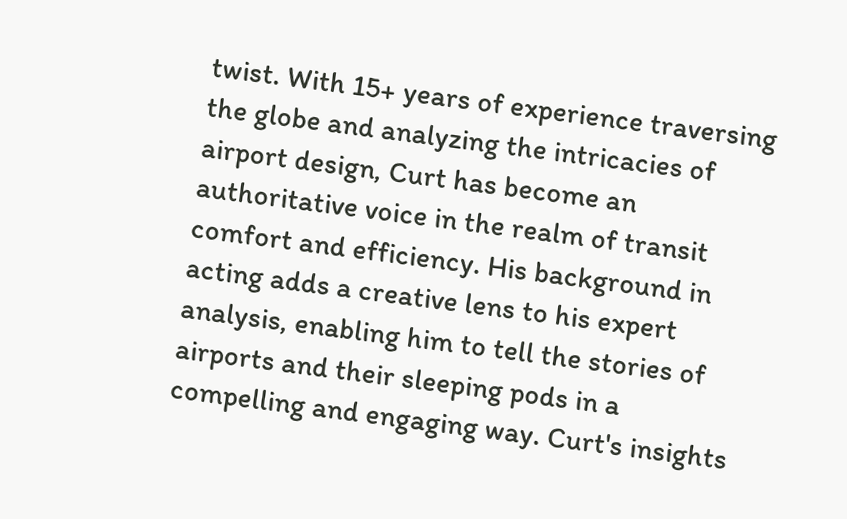twist. With 15+ years of experience traversing the globe and analyzing the intricacies of airport design, Curt has become an authoritative voice in the realm of transit comfort and efficiency. His background in acting adds a creative lens to his expert analysis, enabling him to tell the stories of airports and their sleeping pods in a compelling and engaging way. Curt's insights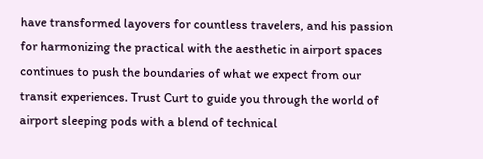have transformed layovers for countless travelers, and his passion for harmonizing the practical with the aesthetic in airport spaces continues to push the boundaries of what we expect from our transit experiences. Trust Curt to guide you through the world of airport sleeping pods with a blend of technical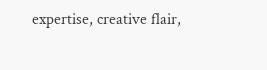expertise, creative flair,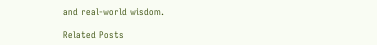and real-world wisdom.

Related Posts